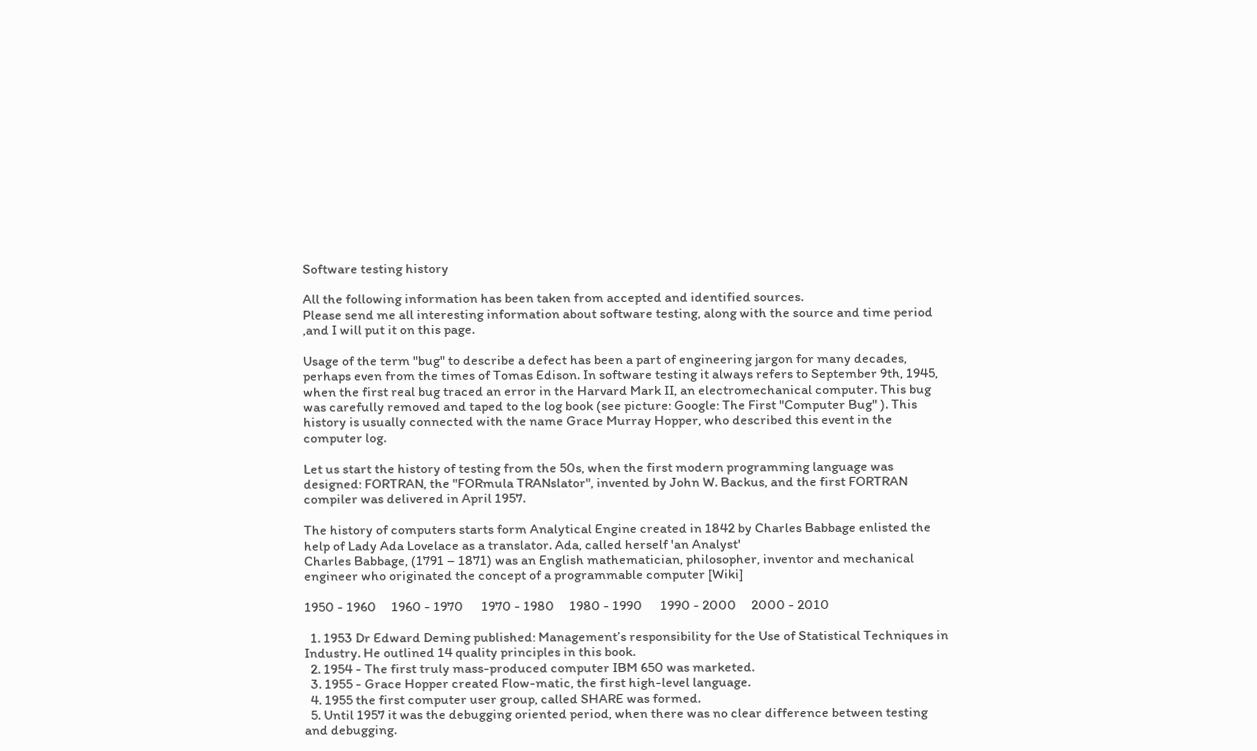Software testing history

All the following information has been taken from accepted and identified sources.
Please send me all interesting information about software testing, along with the source and time period ,and I will put it on this page.

Usage of the term "bug" to describe a defect has been a part of engineering jargon for many decades, perhaps even from the times of Tomas Edison. In software testing it always refers to September 9th, 1945, when the first real bug traced an error in the Harvard Mark II, an electromechanical computer. This bug was carefully removed and taped to the log book (see picture: Google: The First "Computer Bug" ). This history is usually connected with the name Grace Murray Hopper, who described this event in the computer log.

Let us start the history of testing from the 50s, when the first modern programming language was designed: FORTRAN, the "FORmula TRANslator", invented by John W. Backus, and the first FORTRAN compiler was delivered in April 1957.

The history of computers starts form Analytical Engine created in 1842 by Charles Babbage enlisted the help of Lady Ada Lovelace as a translator. Ada, called herself 'an Analyst'
Charles Babbage, (1791 – 1871) was an English mathematician, philosopher, inventor and mechanical engineer who originated the concept of a programmable computer [Wiki]

1950 - 1960     1960 - 1970      1970 - 1980     1980 - 1990      1990 - 2000     2000 - 2010

  1. 1953 Dr Edward Deming published: Management’s responsibility for the Use of Statistical Techniques in Industry. He outlined 14 quality principles in this book.
  2. 1954 - The first truly mass-produced computer IBM 650 was marketed.
  3. 1955 - Grace Hopper created Flow-matic, the first high-level language.
  4. 1955 the first computer user group, called SHARE was formed.
  5. Until 1957 it was the debugging oriented period, when there was no clear difference between testing and debugging.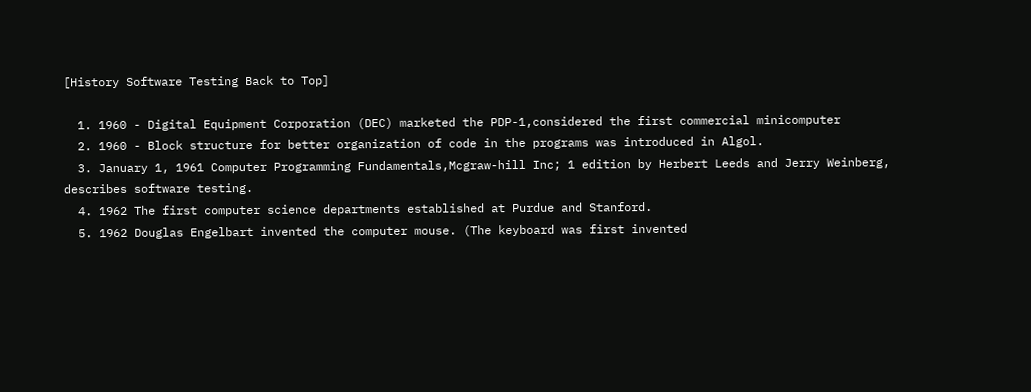[History Software Testing Back to Top]

  1. 1960 - Digital Equipment Corporation (DEC) marketed the PDP-1,considered the first commercial minicomputer
  2. 1960 - Block structure for better organization of code in the programs was introduced in Algol.
  3. January 1, 1961 Computer Programming Fundamentals,Mcgraw-hill Inc; 1 edition by Herbert Leeds and Jerry Weinberg, describes software testing.
  4. 1962 The first computer science departments established at Purdue and Stanford.
  5. 1962 Douglas Engelbart invented the computer mouse. (The keyboard was first invented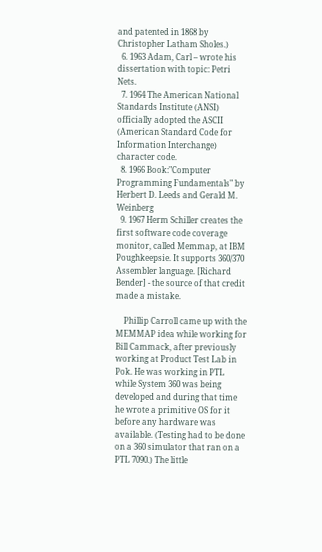and patented in 1868 by Christopher Latham Sholes.)
  6. 1963 Adam, Carl – wrote his dissertation with topic: Petri Nets.
  7. 1964 The American National Standards Institute (ANSI) officially adopted the ASCII (American Standard Code for Information Interchange) character code.
  8. 1966 Book:"Computer Programming Fundamentals" by Herbert D. Leeds and Gerald M. Weinberg
  9. 1967 Herm Schiller creates the first software code coverage monitor, called Memmap, at IBM Poughkeepsie. It supports 360/370 Assembler language. [Richard Bender] - the source of that credit made a mistake.

    Phillip Carroll came up with the MEMMAP idea while working for Bill Cammack, after previously working at Product Test Lab in Pok. He was working in PTL while System 360 was being developed and during that time he wrote a primitive OS for it before any hardware was available. (Testing had to be done on a 360 simulator that ran on a PTL 7090.) The little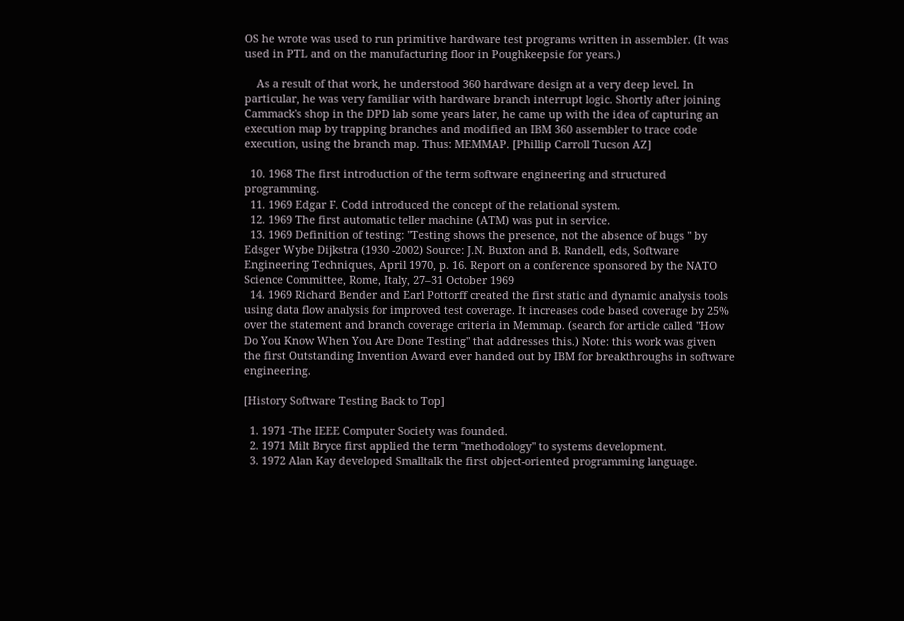OS he wrote was used to run primitive hardware test programs written in assembler. (It was used in PTL and on the manufacturing floor in Poughkeepsie for years.)

    As a result of that work, he understood 360 hardware design at a very deep level. In particular, he was very familiar with hardware branch interrupt logic. Shortly after joining Cammack's shop in the DPD lab some years later, he came up with the idea of capturing an execution map by trapping branches and modified an IBM 360 assembler to trace code execution, using the branch map. Thus: MEMMAP. [Phillip Carroll Tucson AZ]

  10. 1968 The first introduction of the term software engineering and structured programming.
  11. 1969 Edgar F. Codd introduced the concept of the relational system.
  12. 1969 The first automatic teller machine (ATM) was put in service.
  13. 1969 Definition of testing: "Testing shows the presence, not the absence of bugs " by Edsger Wybe Dijkstra (1930 -2002) Source: J.N. Buxton and B. Randell, eds, Software Engineering Techniques, April 1970, p. 16. Report on a conference sponsored by the NATO Science Committee, Rome, Italy, 27–31 October 1969
  14. 1969 Richard Bender and Earl Pottorff created the first static and dynamic analysis tools using data flow analysis for improved test coverage. It increases code based coverage by 25% over the statement and branch coverage criteria in Memmap. (search for article called "How Do You Know When You Are Done Testing" that addresses this.) Note: this work was given the first Outstanding Invention Award ever handed out by IBM for breakthroughs in software engineering.

[History Software Testing Back to Top]

  1. 1971 -The IEEE Computer Society was founded.
  2. 1971 Milt Bryce first applied the term "methodology" to systems development.
  3. 1972 Alan Kay developed Smalltalk the first object-oriented programming language.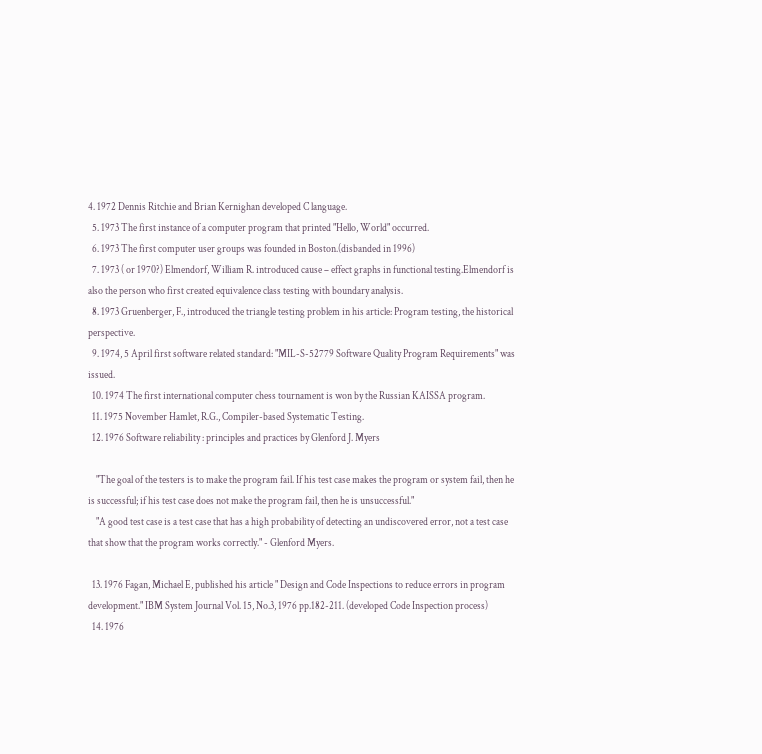4. 1972 Dennis Ritchie and Brian Kernighan developed C language.
  5. 1973 The first instance of a computer program that printed "Hello, World" occurred.
  6. 1973 The first computer user groups was founded in Boston.(disbanded in 1996)
  7. 1973 ( or 1970?) Elmendorf, William R. introduced cause – effect graphs in functional testing.Elmendorf is also the person who first created equivalence class testing with boundary analysis.
  8. 1973 Gruenberger, F., introduced the triangle testing problem in his article: Program testing, the historical perspective.
  9. 1974, 5 April first software related standard: "MIL-S-52779 Software Quality Program Requirements" was issued.
  10. 1974 The first international computer chess tournament is won by the Russian KAISSA program.
  11. 1975 November Hamlet, R.G., Compiler-based Systematic Testing.
  12. 1976 Software reliability : principles and practices by Glenford J. Myers

    "The goal of the testers is to make the program fail. If his test case makes the program or system fail, then he is successful; if his test case does not make the program fail, then he is unsuccessful."
    "A good test case is a test case that has a high probability of detecting an undiscovered error, not a test case that show that the program works correctly." - Glenford Myers.

  13. 1976 Fagan, Michael E, published his article " Design and Code Inspections to reduce errors in program development." IBM System Journal Vol. 15, No.3, 1976 pp.182-211. (developed Code Inspection process)
  14. 1976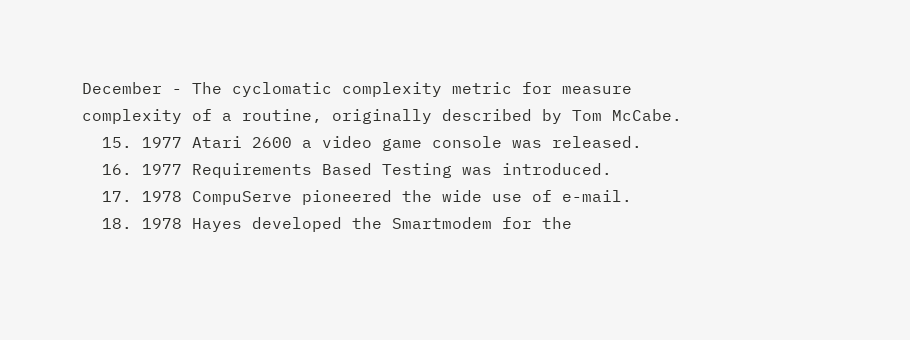December - The cyclomatic complexity metric for measure complexity of a routine, originally described by Tom McCabe.
  15. 1977 Atari 2600 a video game console was released.
  16. 1977 Requirements Based Testing was introduced.
  17. 1978 CompuServe pioneered the wide use of e-mail.
  18. 1978 Hayes developed the Smartmodem for the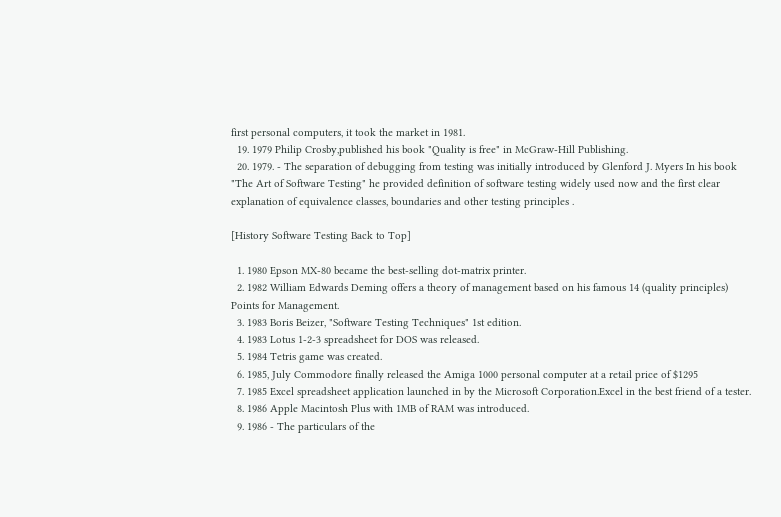first personal computers, it took the market in 1981.
  19. 1979 Philip Crosby,published his book "Quality is free" in McGraw-Hill Publishing.
  20. 1979. - The separation of debugging from testing was initially introduced by Glenford J. Myers In his book "The Art of Software Testing" he provided definition of software testing widely used now and the first clear explanation of equivalence classes, boundaries and other testing principles .

[History Software Testing Back to Top]

  1. 1980 Epson MX-80 became the best-selling dot-matrix printer.
  2. 1982 William Edwards Deming offers a theory of management based on his famous 14 (quality principles) Points for Management.
  3. 1983 Boris Beizer, "Software Testing Techniques" 1st edition.
  4. 1983 Lotus 1-2-3 spreadsheet for DOS was released.
  5. 1984 Tetris game was created.
  6. 1985, July Commodore finally released the Amiga 1000 personal computer at a retail price of $1295
  7. 1985 Excel spreadsheet application launched in by the Microsoft Corporation.Excel in the best friend of a tester.
  8. 1986 Apple Macintosh Plus with 1MB of RAM was introduced.
  9. 1986 - The particulars of the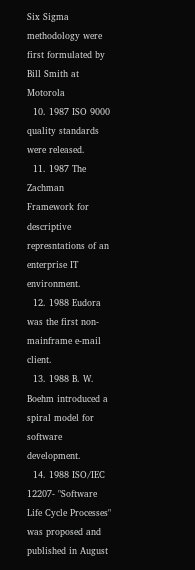Six Sigma methodology were first formulated by Bill Smith at Motorola
  10. 1987 ISO 9000 quality standards were released.
  11. 1987 The Zachman Framework for descriptive represntations of an enterprise IT environment.
  12. 1988 Eudora was the first non-mainframe e-mail client.
  13. 1988 B. W. Boehm introduced a spiral model for software development.
  14. 1988 ISO/IEC 12207- "Software Life Cycle Processes" was proposed and published in August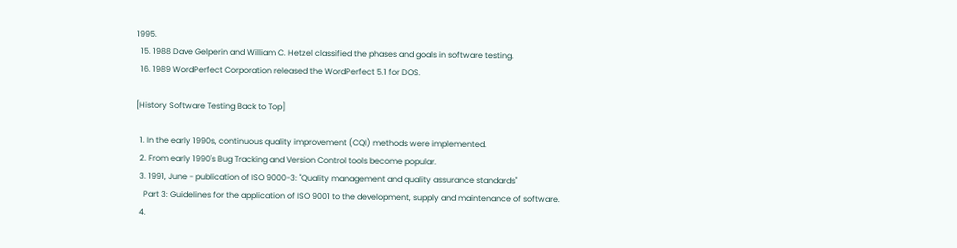1995.
  15. 1988 Dave Gelperin and William C. Hetzel classified the phases and goals in software testing.
  16. 1989 WordPerfect Corporation released the WordPerfect 5.1 for DOS.

[History Software Testing Back to Top]

  1. In the early 1990s, continuous quality improvement (CQI) methods were implemented.
  2. From early 1990's Bug Tracking and Version Control tools become popular.
  3. 1991, June - publication of ISO 9000-3: "Quality management and quality assurance standards"
    Part 3: Guidelines for the application of ISO 9001 to the development, supply and maintenance of software.
  4.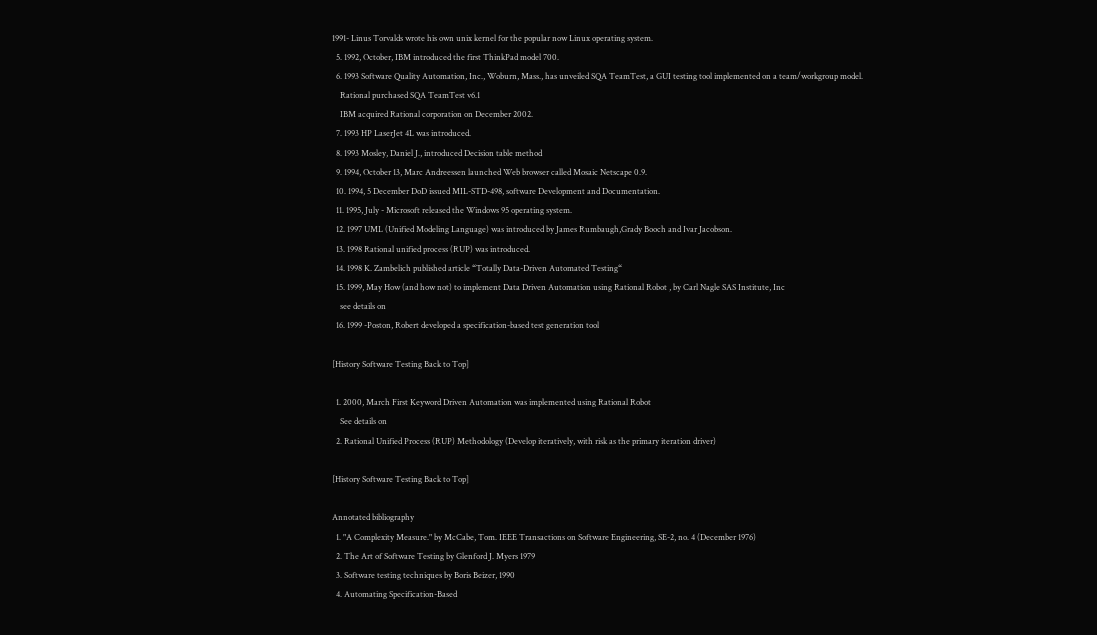1991- Linus Torvalds wrote his own unix kernel for the popular now Linux operating system.
  5. 1992, October, IBM introduced the first ThinkPad model 700.
  6. 1993 Software Quality Automation, Inc., Woburn, Mass., has unveiled SQA TeamTest, a GUI testing tool implemented on a team/workgroup model.
    Rational purchased SQA TeamTest v6.1
    IBM acquired Rational corporation on December 2002.
  7. 1993 HP LaserJet 4L was introduced.
  8. 1993 Mosley, Daniel J., introduced Decision table method
  9. 1994, October 13, Marc Andreessen launched Web browser called Mosaic Netscape 0.9.
  10. 1994, 5 December DoD issued MIL-STD-498, software Development and Documentation.
  11. 1995, July - Microsoft released the Windows 95 operating system.
  12. 1997 UML (Unified Modeling Language) was introduced by James Rumbaugh,Grady Booch and Ivar Jacobson.
  13. 1998 Rational unified process (RUP) was introduced.
  14. 1998 K. Zambelich published article “Totally Data-Driven Automated Testing“
  15. 1999, May How (and how not) to implement Data Driven Automation using Rational Robot , by Carl Nagle SAS Institute, Inc
    see details on
  16. 1999 -Poston, Robert developed a specification-based test generation tool

[History Software Testing Back to Top]

  1. 2000, March First Keyword Driven Automation was implemented using Rational Robot
    See details on
  2. Rational Unified Process (RUP) Methodology (Develop iteratively, with risk as the primary iteration driver)

[History Software Testing Back to Top]

Annotated bibliography
  1. "A Complexity Measure." by McCabe, Tom. IEEE Transactions on Software Engineering, SE-2, no. 4 (December 1976)
  2. The Art of Software Testing by Glenford J. Myers 1979
  3. Software testing techniques by Boris Beizer, 1990
  4. Automating Specification-Based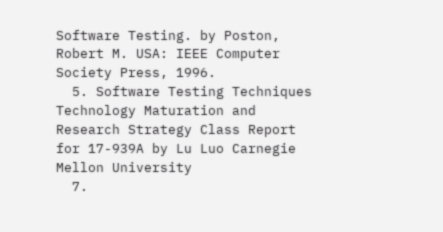Software Testing. by Poston, Robert M. USA: IEEE Computer Society Press, 1996.
  5. Software Testing Techniques Technology Maturation and Research Strategy Class Report for 17-939A by Lu Luo Carnegie Mellon University
  7.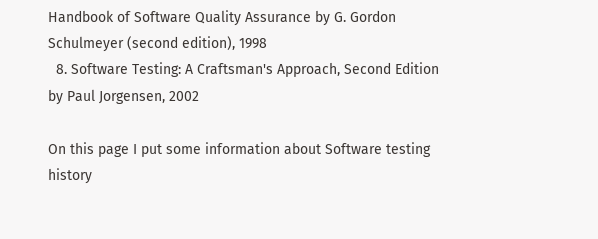Handbook of Software Quality Assurance by G. Gordon Schulmeyer (second edition), 1998
  8. Software Testing: A Craftsman's Approach, Second Edition by Paul Jorgensen, 2002

On this page I put some information about Software testing history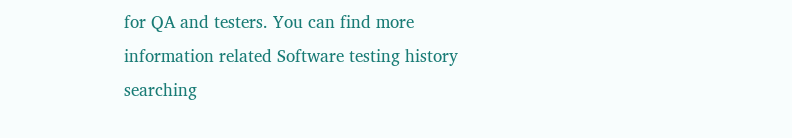for QA and testers. You can find more information related Software testing history searching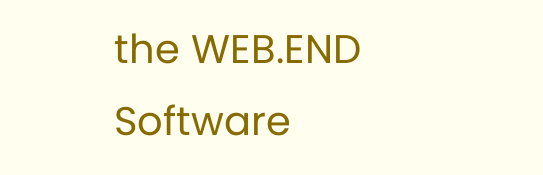the WEB.END Software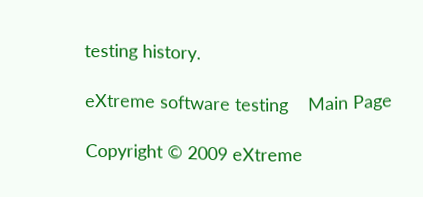testing history.

eXtreme software testing    Main Page

Copyright © 2009 eXtreme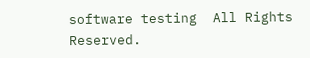software testing  All Rights Reserved.